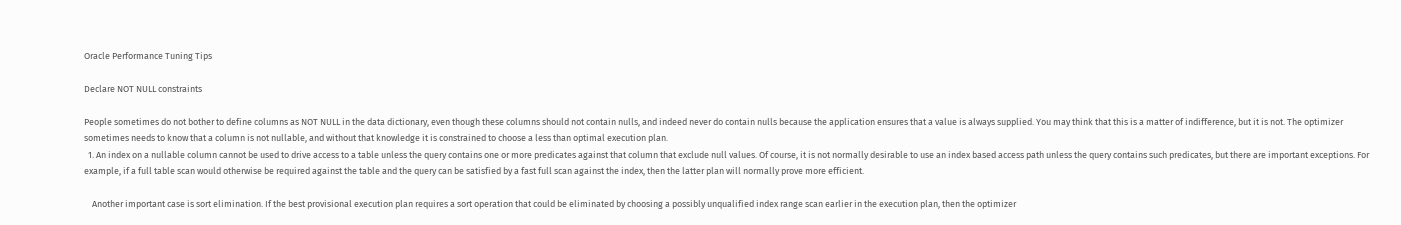Oracle Performance Tuning Tips

Declare NOT NULL constraints

People sometimes do not bother to define columns as NOT NULL in the data dictionary, even though these columns should not contain nulls, and indeed never do contain nulls because the application ensures that a value is always supplied. You may think that this is a matter of indifference, but it is not. The optimizer sometimes needs to know that a column is not nullable, and without that knowledge it is constrained to choose a less than optimal execution plan.
  1. An index on a nullable column cannot be used to drive access to a table unless the query contains one or more predicates against that column that exclude null values. Of course, it is not normally desirable to use an index based access path unless the query contains such predicates, but there are important exceptions. For example, if a full table scan would otherwise be required against the table and the query can be satisfied by a fast full scan against the index, then the latter plan will normally prove more efficient.

    Another important case is sort elimination. If the best provisional execution plan requires a sort operation that could be eliminated by choosing a possibly unqualified index range scan earlier in the execution plan, then the optimizer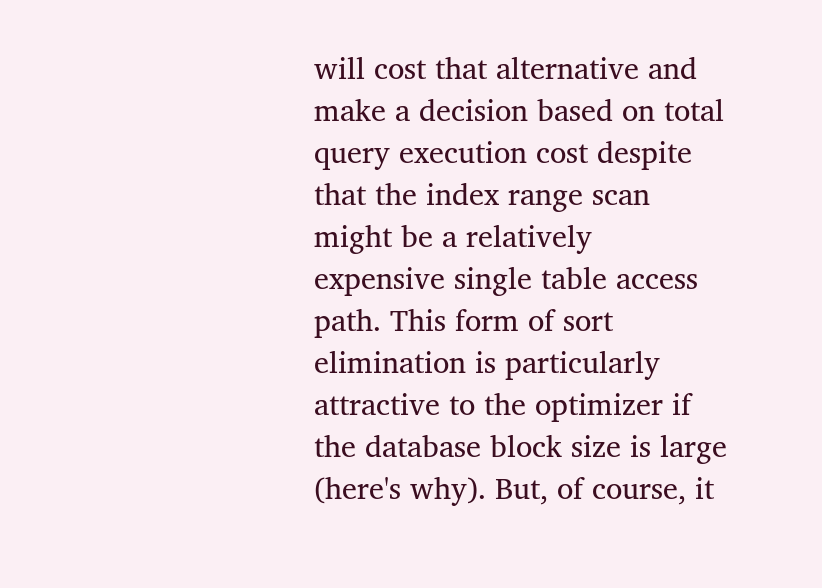will cost that alternative and make a decision based on total query execution cost despite that the index range scan might be a relatively expensive single table access path. This form of sort elimination is particularly attractive to the optimizer if the database block size is large (here's why). But, of course, it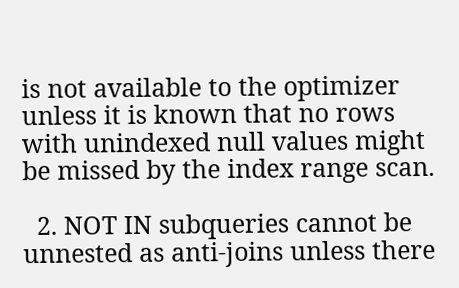is not available to the optimizer unless it is known that no rows with unindexed null values might be missed by the index range scan.

  2. NOT IN subqueries cannot be unnested as anti-joins unless there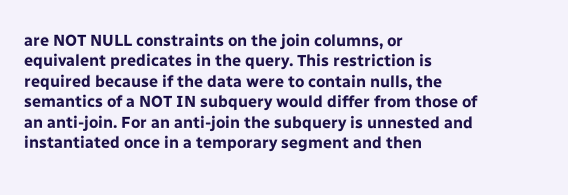are NOT NULL constraints on the join columns, or equivalent predicates in the query. This restriction is required because if the data were to contain nulls, the semantics of a NOT IN subquery would differ from those of an anti-join. For an anti-join the subquery is unnested and instantiated once in a temporary segment and then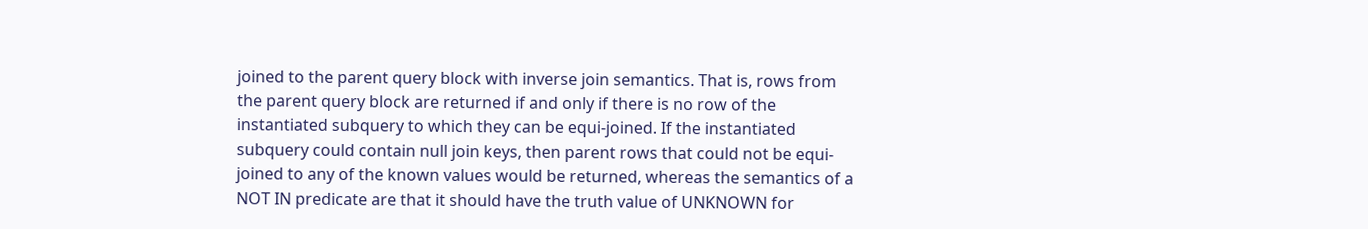joined to the parent query block with inverse join semantics. That is, rows from the parent query block are returned if and only if there is no row of the instantiated subquery to which they can be equi-joined. If the instantiated subquery could contain null join keys, then parent rows that could not be equi-joined to any of the known values would be returned, whereas the semantics of a NOT IN predicate are that it should have the truth value of UNKNOWN for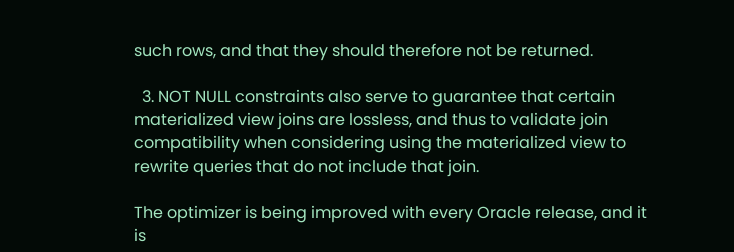such rows, and that they should therefore not be returned.

  3. NOT NULL constraints also serve to guarantee that certain materialized view joins are lossless, and thus to validate join compatibility when considering using the materialized view to rewrite queries that do not include that join.

The optimizer is being improved with every Oracle release, and it is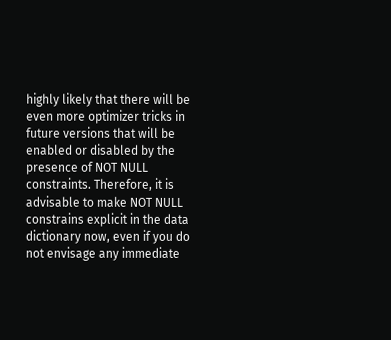highly likely that there will be even more optimizer tricks in future versions that will be enabled or disabled by the presence of NOT NULL constraints. Therefore, it is advisable to make NOT NULL constrains explicit in the data dictionary now, even if you do not envisage any immediate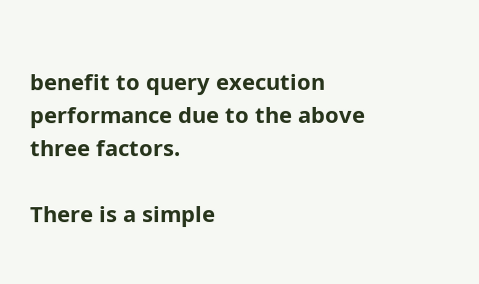benefit to query execution performance due to the above three factors.

There is a simple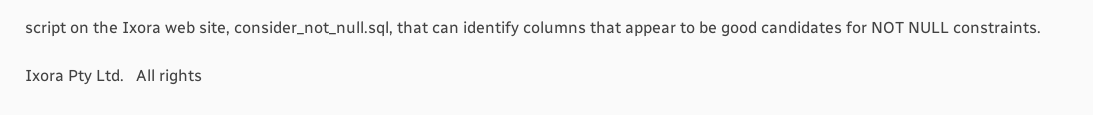script on the Ixora web site, consider_not_null.sql, that can identify columns that appear to be good candidates for NOT NULL constraints.

Ixora Pty Ltd.   All rights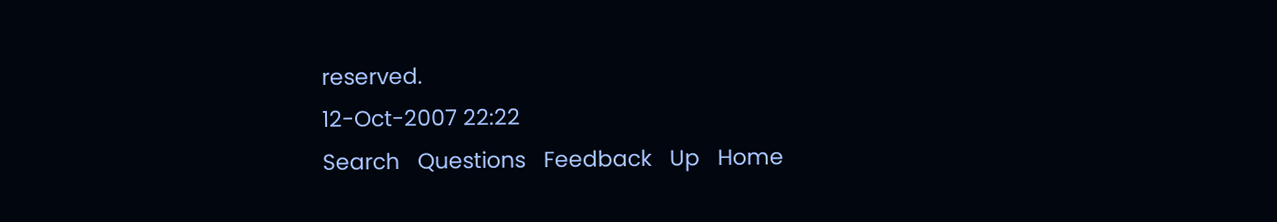reserved.
12-Oct-2007 22:22
Search   Questions   Feedback   Up   Home